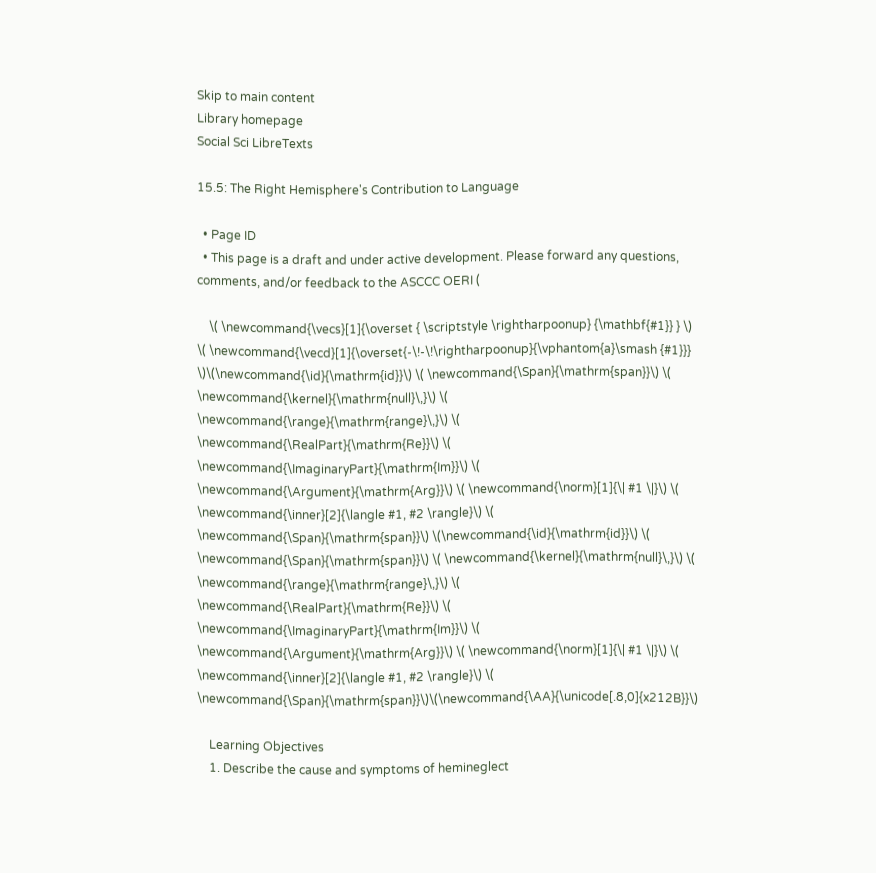Skip to main content
Library homepage
Social Sci LibreTexts

15.5: The Right Hemisphere's Contribution to Language

  • Page ID
  • This page is a draft and under active development. Please forward any questions, comments, and/or feedback to the ASCCC OERI (

    \( \newcommand{\vecs}[1]{\overset { \scriptstyle \rightharpoonup} {\mathbf{#1}} } \) \( \newcommand{\vecd}[1]{\overset{-\!-\!\rightharpoonup}{\vphantom{a}\smash {#1}}} \)\(\newcommand{\id}{\mathrm{id}}\) \( \newcommand{\Span}{\mathrm{span}}\) \( \newcommand{\kernel}{\mathrm{null}\,}\) \( \newcommand{\range}{\mathrm{range}\,}\) \( \newcommand{\RealPart}{\mathrm{Re}}\) \( \newcommand{\ImaginaryPart}{\mathrm{Im}}\) \( \newcommand{\Argument}{\mathrm{Arg}}\) \( \newcommand{\norm}[1]{\| #1 \|}\) \( \newcommand{\inner}[2]{\langle #1, #2 \rangle}\) \( \newcommand{\Span}{\mathrm{span}}\) \(\newcommand{\id}{\mathrm{id}}\) \( \newcommand{\Span}{\mathrm{span}}\) \( \newcommand{\kernel}{\mathrm{null}\,}\) \( \newcommand{\range}{\mathrm{range}\,}\) \( \newcommand{\RealPart}{\mathrm{Re}}\) \( \newcommand{\ImaginaryPart}{\mathrm{Im}}\) \( \newcommand{\Argument}{\mathrm{Arg}}\) \( \newcommand{\norm}[1]{\| #1 \|}\) \( \newcommand{\inner}[2]{\langle #1, #2 \rangle}\) \( \newcommand{\Span}{\mathrm{span}}\)\(\newcommand{\AA}{\unicode[.8,0]{x212B}}\)

    Learning Objectives
    1. Describe the cause and symptoms of hemineglect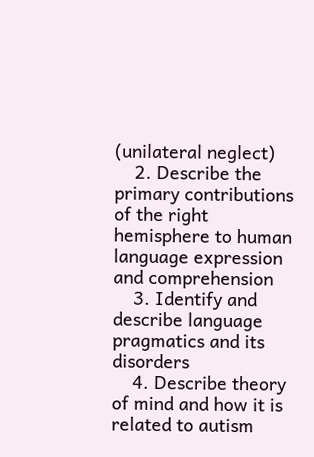(unilateral neglect)
    2. Describe the primary contributions of the right hemisphere to human language expression and comprehension
    3. Identify and describe language pragmatics and its disorders
    4. Describe theory of mind and how it is related to autism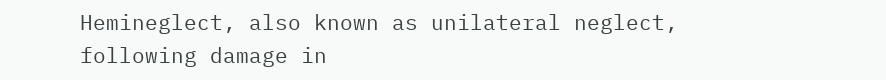Hemineglect, also known as unilateral neglect, following damage in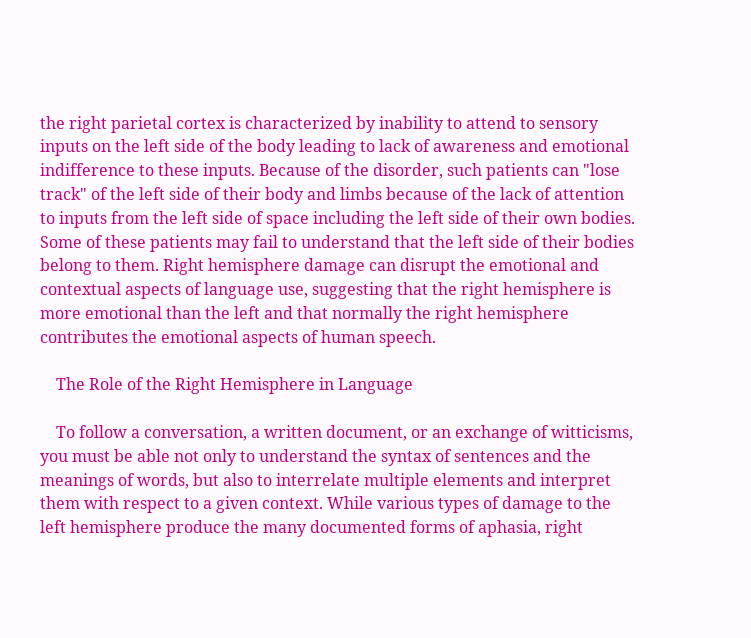the right parietal cortex is characterized by inability to attend to sensory inputs on the left side of the body leading to lack of awareness and emotional indifference to these inputs. Because of the disorder, such patients can "lose track" of the left side of their body and limbs because of the lack of attention to inputs from the left side of space including the left side of their own bodies. Some of these patients may fail to understand that the left side of their bodies belong to them. Right hemisphere damage can disrupt the emotional and contextual aspects of language use, suggesting that the right hemisphere is more emotional than the left and that normally the right hemisphere contributes the emotional aspects of human speech.

    The Role of the Right Hemisphere in Language

    To follow a conversation, a written document, or an exchange of witticisms, you must be able not only to understand the syntax of sentences and the meanings of words, but also to interrelate multiple elements and interpret them with respect to a given context. While various types of damage to the left hemisphere produce the many documented forms of aphasia, right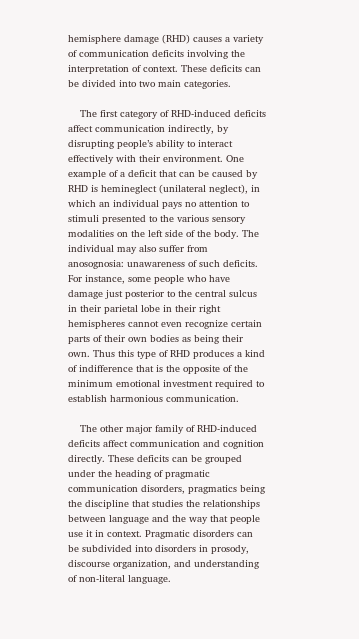hemisphere damage (RHD) causes a variety of communication deficits involving the interpretation of context. These deficits can be divided into two main categories.

    The first category of RHD-induced deficits affect communication indirectly, by disrupting people’s ability to interact effectively with their environment. One example of a deficit that can be caused by RHD is hemineglect (unilateral neglect), in which an individual pays no attention to stimuli presented to the various sensory modalities on the left side of the body. The individual may also suffer from anosognosia: unawareness of such deficits. For instance, some people who have damage just posterior to the central sulcus in their parietal lobe in their right hemispheres cannot even recognize certain parts of their own bodies as being their own. Thus this type of RHD produces a kind of indifference that is the opposite of the minimum emotional investment required to establish harmonious communication.

    The other major family of RHD-induced deficits affect communication and cognition directly. These deficits can be grouped under the heading of pragmatic communication disorders, pragmatics being the discipline that studies the relationships between language and the way that people use it in context. Pragmatic disorders can be subdivided into disorders in prosody, discourse organization, and understanding of non-literal language.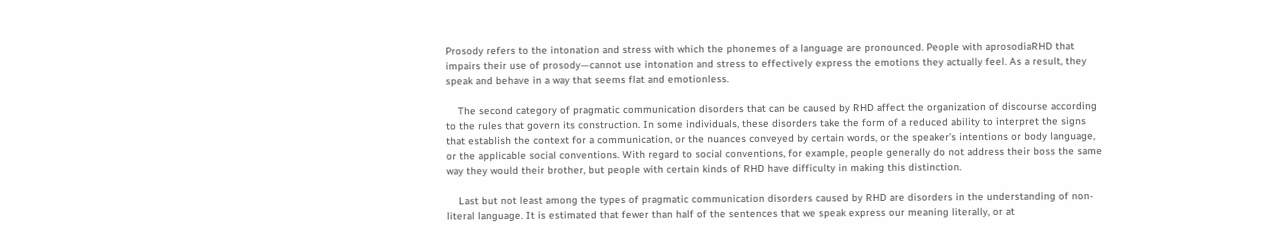Prosody refers to the intonation and stress with which the phonemes of a language are pronounced. People with aprosodiaRHD that impairs their use of prosody—cannot use intonation and stress to effectively express the emotions they actually feel. As a result, they speak and behave in a way that seems flat and emotionless.

    The second category of pragmatic communication disorders that can be caused by RHD affect the organization of discourse according to the rules that govern its construction. In some individuals, these disorders take the form of a reduced ability to interpret the signs that establish the context for a communication, or the nuances conveyed by certain words, or the speaker’s intentions or body language, or the applicable social conventions. With regard to social conventions, for example, people generally do not address their boss the same way they would their brother, but people with certain kinds of RHD have difficulty in making this distinction.

    Last but not least among the types of pragmatic communication disorders caused by RHD are disorders in the understanding of non-literal language. It is estimated that fewer than half of the sentences that we speak express our meaning literally, or at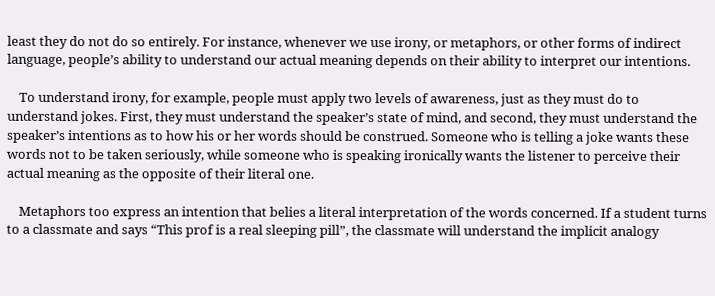least they do not do so entirely. For instance, whenever we use irony, or metaphors, or other forms of indirect language, people’s ability to understand our actual meaning depends on their ability to interpret our intentions.

    To understand irony, for example, people must apply two levels of awareness, just as they must do to understand jokes. First, they must understand the speaker’s state of mind, and second, they must understand the speaker’s intentions as to how his or her words should be construed. Someone who is telling a joke wants these words not to be taken seriously, while someone who is speaking ironically wants the listener to perceive their actual meaning as the opposite of their literal one.

    Metaphors too express an intention that belies a literal interpretation of the words concerned. If a student turns to a classmate and says “This prof is a real sleeping pill”, the classmate will understand the implicit analogy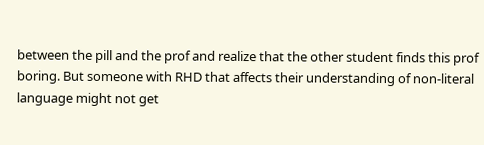between the pill and the prof and realize that the other student finds this prof boring. But someone with RHD that affects their understanding of non-literal language might not get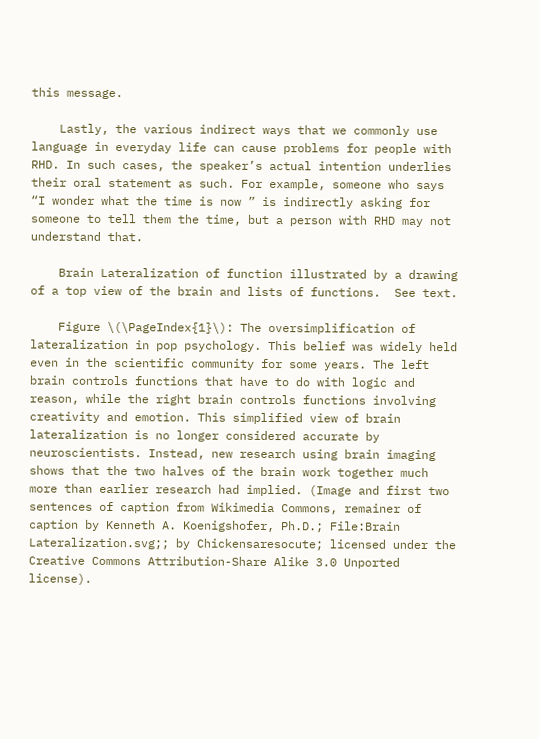this message.

    Lastly, the various indirect ways that we commonly use language in everyday life can cause problems for people with RHD. In such cases, the speaker’s actual intention underlies their oral statement as such. For example, someone who says “I wonder what the time is now ” is indirectly asking for someone to tell them the time, but a person with RHD may not understand that.

    Brain Lateralization of function illustrated by a drawing of a top view of the brain and lists of functions.  See text.

    Figure \(\PageIndex{1}\): The oversimplification of lateralization in pop psychology. This belief was widely held even in the scientific community for some years. The left brain controls functions that have to do with logic and reason, while the right brain controls functions involving creativity and emotion. This simplified view of brain lateralization is no longer considered accurate by neuroscientists. Instead, new research using brain imaging shows that the two halves of the brain work together much more than earlier research had implied. (Image and first two sentences of caption from Wikimedia Commons, remainer of caption by Kenneth A. Koenigshofer, Ph.D.; File:Brain Lateralization.svg;; by Chickensaresocute; licensed under the Creative Commons Attribution-Share Alike 3.0 Unported license).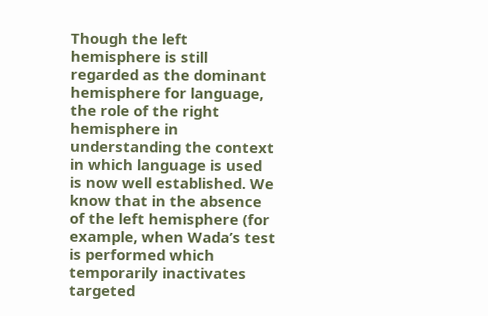Though the left hemisphere is still regarded as the dominant hemisphere for language, the role of the right hemisphere in understanding the context in which language is used is now well established. We know that in the absence of the left hemisphere (for example, when Wada’s test is performed which temporarily inactivates targeted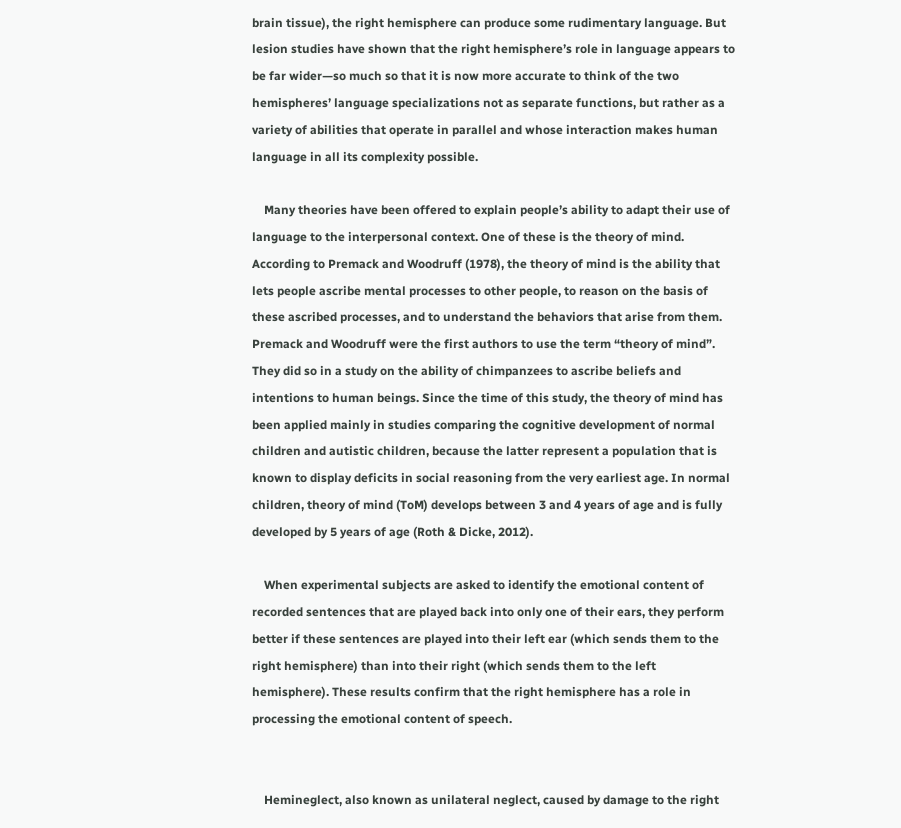brain tissue), the right hemisphere can produce some rudimentary language. But lesion studies have shown that the right hemisphere’s role in language appears to be far wider—so much so that it is now more accurate to think of the two hemispheres’ language specializations not as separate functions, but rather as a variety of abilities that operate in parallel and whose interaction makes human language in all its complexity possible.

    Many theories have been offered to explain people’s ability to adapt their use of language to the interpersonal context. One of these is the theory of mind. According to Premack and Woodruff (1978), the theory of mind is the ability that lets people ascribe mental processes to other people, to reason on the basis of these ascribed processes, and to understand the behaviors that arise from them. Premack and Woodruff were the first authors to use the term “theory of mind”. They did so in a study on the ability of chimpanzees to ascribe beliefs and intentions to human beings. Since the time of this study, the theory of mind has been applied mainly in studies comparing the cognitive development of normal children and autistic children, because the latter represent a population that is known to display deficits in social reasoning from the very earliest age. In normal children, theory of mind (ToM) develops between 3 and 4 years of age and is fully developed by 5 years of age (Roth & Dicke, 2012).

    When experimental subjects are asked to identify the emotional content of recorded sentences that are played back into only one of their ears, they perform better if these sentences are played into their left ear (which sends them to the right hemisphere) than into their right (which sends them to the left hemisphere). These results confirm that the right hemisphere has a role in processing the emotional content of speech.


    Hemineglect, also known as unilateral neglect, caused by damage to the right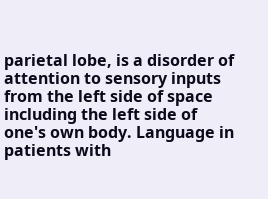parietal lobe, is a disorder of attention to sensory inputs from the left side of space including the left side of one's own body. Language in patients with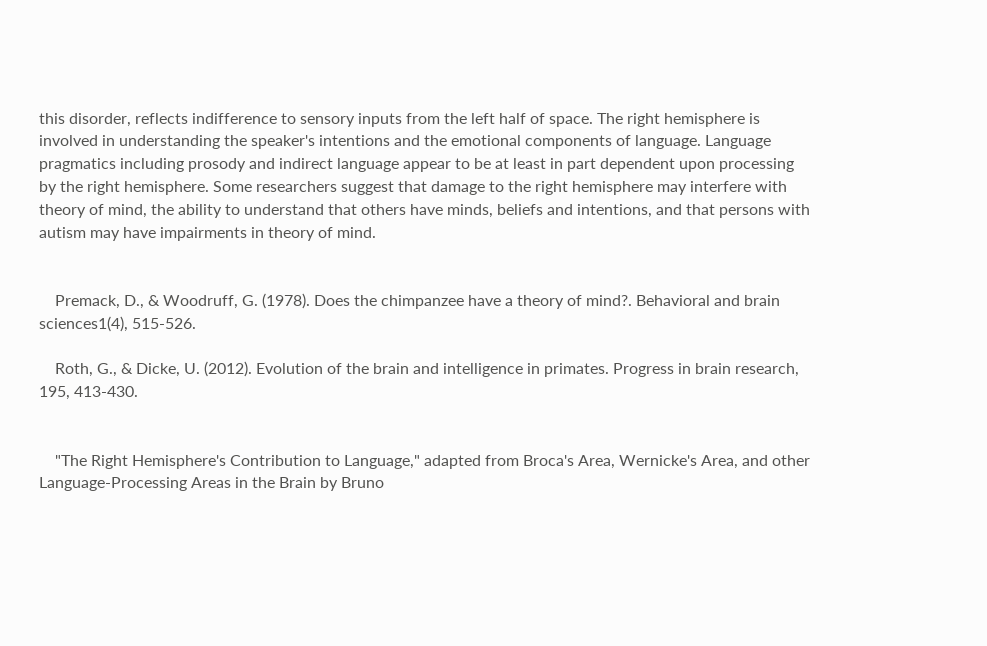this disorder, reflects indifference to sensory inputs from the left half of space. The right hemisphere is involved in understanding the speaker's intentions and the emotional components of language. Language pragmatics including prosody and indirect language appear to be at least in part dependent upon processing by the right hemisphere. Some researchers suggest that damage to the right hemisphere may interfere with theory of mind, the ability to understand that others have minds, beliefs and intentions, and that persons with autism may have impairments in theory of mind.


    Premack, D., & Woodruff, G. (1978). Does the chimpanzee have a theory of mind?. Behavioral and brain sciences1(4), 515-526.

    Roth, G., & Dicke, U. (2012). Evolution of the brain and intelligence in primates. Progress in brain research, 195, 413-430.


    "The Right Hemisphere's Contribution to Language," adapted from Broca's Area, Wernicke's Area, and other Language-Processing Areas in the Brain by Bruno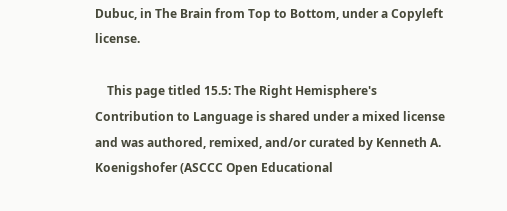Dubuc, in The Brain from Top to Bottom, under a Copyleft license.

    This page titled 15.5: The Right Hemisphere's Contribution to Language is shared under a mixed license and was authored, remixed, and/or curated by Kenneth A. Koenigshofer (ASCCC Open Educational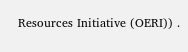Resources Initiative (OERI)) .